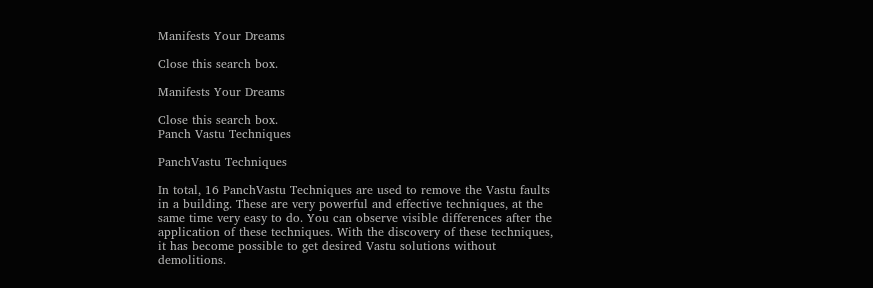Manifests Your Dreams

Close this search box.

Manifests Your Dreams

Close this search box.
Panch Vastu Techniques

PanchVastu Techniques

In total, 16 PanchVastu Techniques are used to remove the Vastu faults in a building. These are very powerful and effective techniques, at the same time very easy to do. You can observe visible differences after the application of these techniques. With the discovery of these techniques, it has become possible to get desired Vastu solutions without demolitions.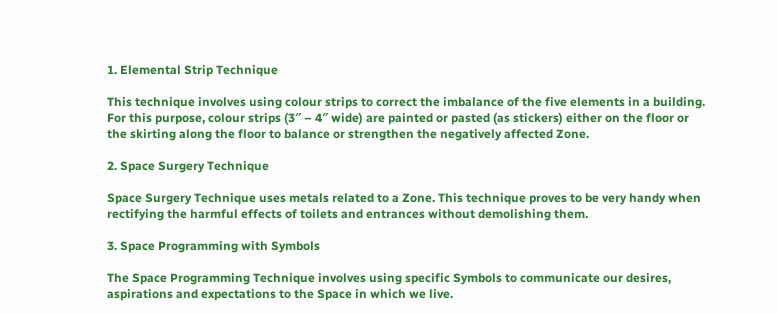1. Elemental Strip Technique

This technique involves using colour strips to correct the imbalance of the five elements in a building. For this purpose, colour strips (3″ – 4″ wide) are painted or pasted (as stickers) either on the floor or the skirting along the floor to balance or strengthen the negatively affected Zone.

2. Space Surgery Technique

Space Surgery Technique uses metals related to a Zone. This technique proves to be very handy when rectifying the harmful effects of toilets and entrances without demolishing them.

3. Space Programming with Symbols

The Space Programming Technique involves using specific Symbols to communicate our desires, aspirations and expectations to the Space in which we live.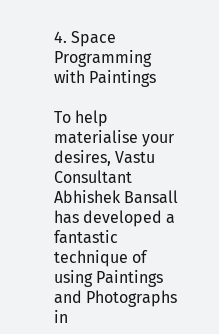4. Space Programming with Paintings

To help materialise your desires, Vastu Consultant Abhishek Bansall has developed a fantastic technique of using Paintings and Photographs in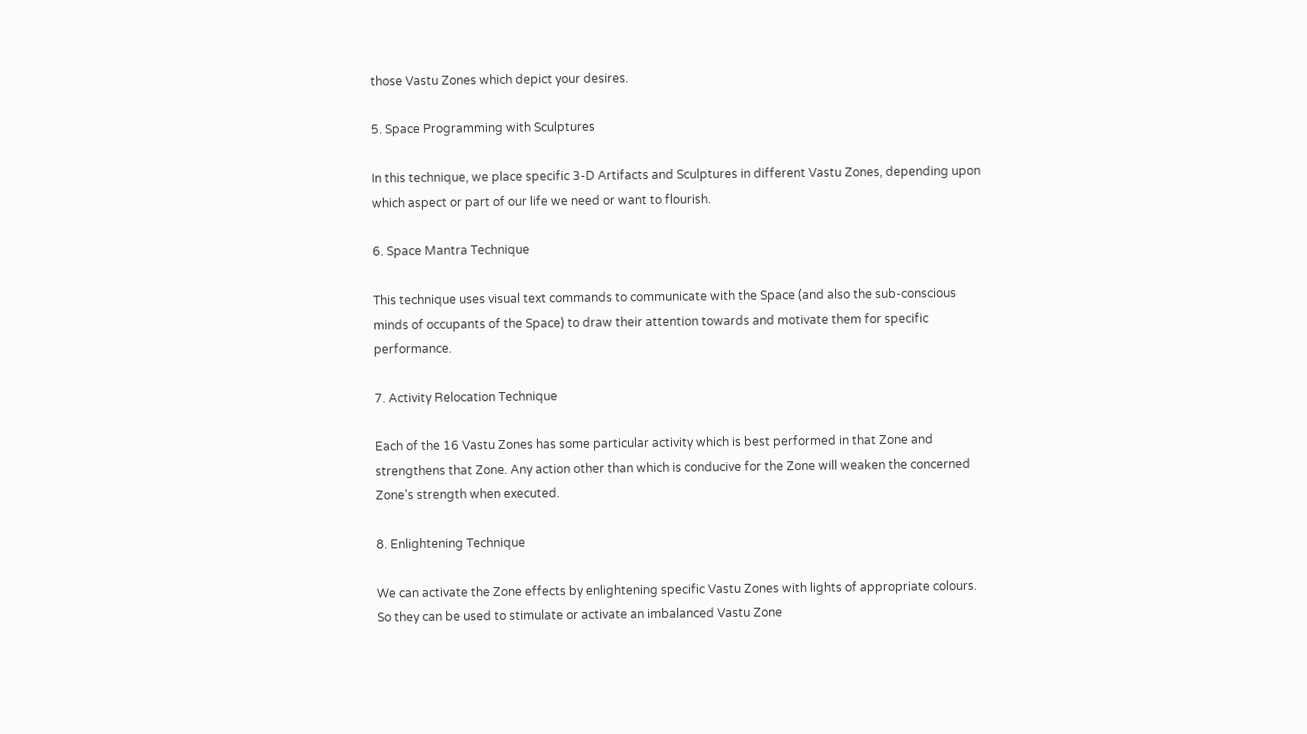those Vastu Zones which depict your desires.

5. Space Programming with Sculptures

In this technique, we place specific 3-D Artifacts and Sculptures in different Vastu Zones, depending upon which aspect or part of our life we need or want to flourish.

6. Space Mantra Technique

This technique uses visual text commands to communicate with the Space (and also the sub-conscious minds of occupants of the Space) to draw their attention towards and motivate them for specific performance.

7. Activity Relocation Technique

Each of the 16 Vastu Zones has some particular activity which is best performed in that Zone and strengthens that Zone. Any action other than which is conducive for the Zone will weaken the concerned Zone’s strength when executed.

8. Enlightening Technique

We can activate the Zone effects by enlightening specific Vastu Zones with lights of appropriate colours. So they can be used to stimulate or activate an imbalanced Vastu Zone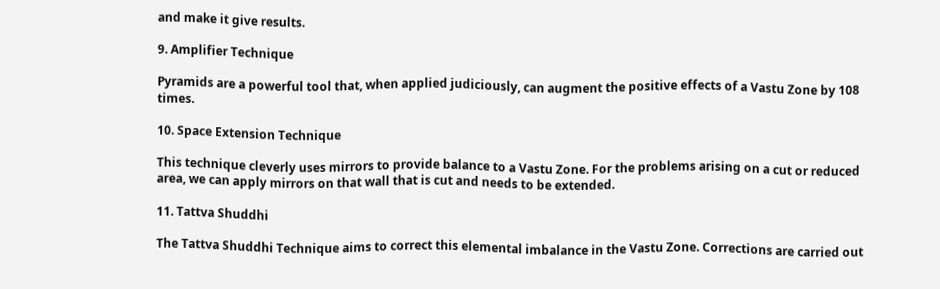and make it give results.

9. Amplifier Technique

Pyramids are a powerful tool that, when applied judiciously, can augment the positive effects of a Vastu Zone by 108 times.

10. Space Extension Technique

This technique cleverly uses mirrors to provide balance to a Vastu Zone. For the problems arising on a cut or reduced area, we can apply mirrors on that wall that is cut and needs to be extended.

11. Tattva Shuddhi

The Tattva Shuddhi Technique aims to correct this elemental imbalance in the Vastu Zone. Corrections are carried out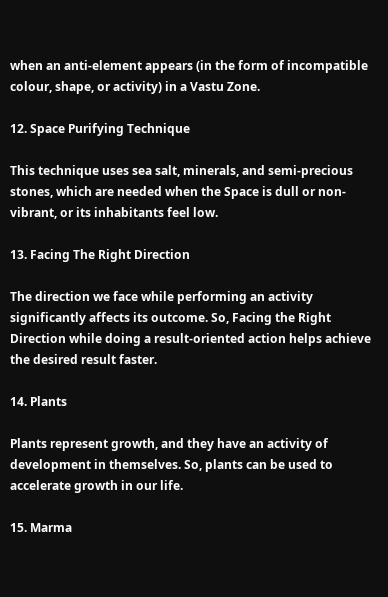when an anti-element appears (in the form of incompatible colour, shape, or activity) in a Vastu Zone.

12. Space Purifying Technique

This technique uses sea salt, minerals, and semi-precious stones, which are needed when the Space is dull or non-vibrant, or its inhabitants feel low.

13. Facing The Right Direction

The direction we face while performing an activity significantly affects its outcome. So, Facing the Right Direction while doing a result-oriented action helps achieve the desired result faster.

14. Plants

Plants represent growth, and they have an activity of development in themselves. So, plants can be used to accelerate growth in our life.

15. Marma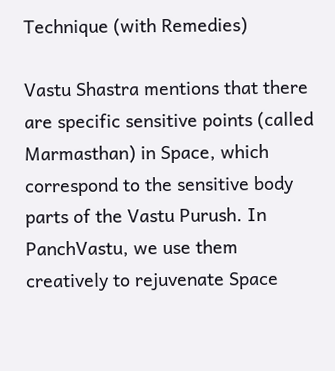Technique (with Remedies)

Vastu Shastra mentions that there are specific sensitive points (called Marmasthan) in Space, which correspond to the sensitive body parts of the Vastu Purush. In PanchVastu, we use them creatively to rejuvenate Space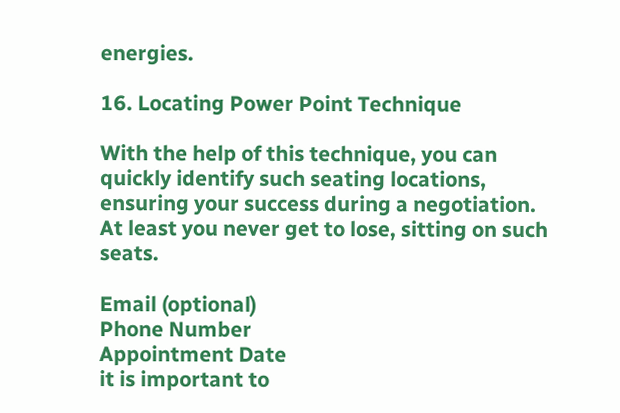energies.

16. Locating Power Point Technique

With the help of this technique, you can quickly identify such seating locations, ensuring your success during a negotiation. At least you never get to lose, sitting on such seats.

Email (optional)
Phone Number
Appointment Date
it is important to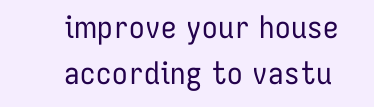improve your house according to vastu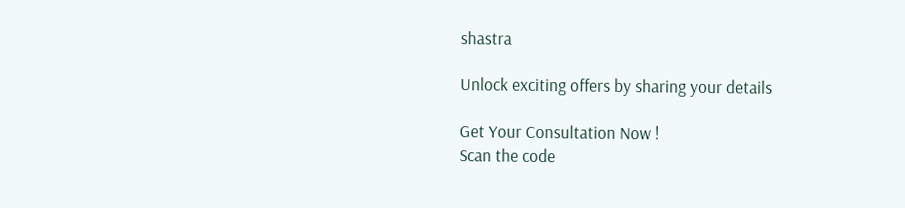shastra

Unlock exciting offers by sharing your details

Get Your Consultation Now !
Scan the code